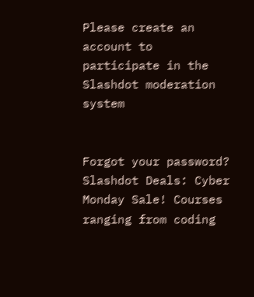Please create an account to participate in the Slashdot moderation system


Forgot your password?
Slashdot Deals: Cyber Monday Sale! Courses ranging from coding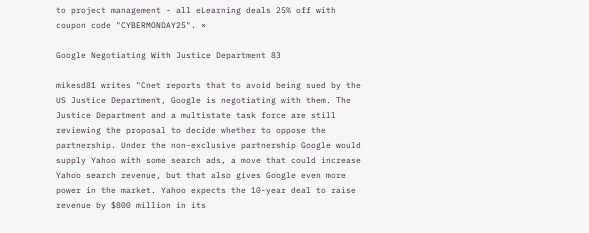to project management - all eLearning deals 25% off with coupon code "CYBERMONDAY25". ×

Google Negotiating With Justice Department 83

mikesd81 writes "Cnet reports that to avoid being sued by the US Justice Department, Google is negotiating with them. The Justice Department and a multistate task force are still reviewing the proposal to decide whether to oppose the partnership. Under the non-exclusive partnership Google would supply Yahoo with some search ads, a move that could increase Yahoo search revenue, but that also gives Google even more power in the market. Yahoo expects the 10-year deal to raise revenue by $800 million in its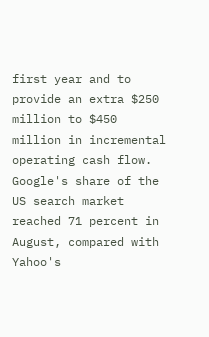first year and to provide an extra $250 million to $450 million in incremental operating cash flow. Google's share of the US search market reached 71 percent in August, compared with Yahoo's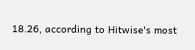18.26, according to Hitwise's most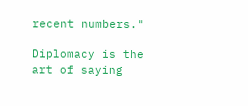recent numbers."

Diplomacy is the art of saying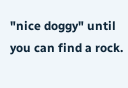"nice doggy" until you can find a rock.